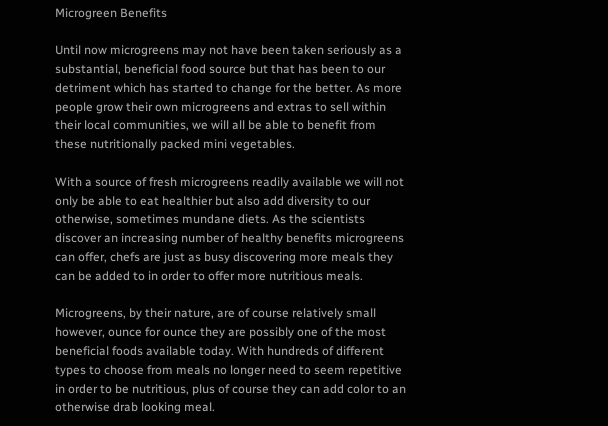Microgreen Benefits

Until now microgreens may not have been taken seriously as a substantial, beneficial food source but that has been to our detriment which has started to change for the better. As more people grow their own microgreens and extras to sell within their local communities, we will all be able to benefit from these nutritionally packed mini vegetables.

With a source of fresh microgreens readily available we will not only be able to eat healthier but also add diversity to our otherwise, sometimes mundane diets. As the scientists discover an increasing number of healthy benefits microgreens can offer, chefs are just as busy discovering more meals they can be added to in order to offer more nutritious meals.

Microgreens, by their nature, are of course relatively small however, ounce for ounce they are possibly one of the most beneficial foods available today. With hundreds of different types to choose from meals no longer need to seem repetitive in order to be nutritious, plus of course they can add color to an otherwise drab looking meal.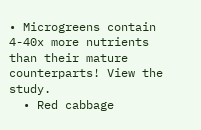• Microgreens contain 4-40x more nutrients than their mature counterparts! View the study.
  • Red cabbage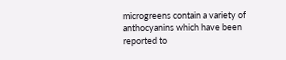microgreens contain a variety of anthocyanins which have been reported to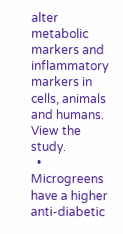alter metabolic markers and inflammatory markers in cells, animals and humans. View the study.
  • Microgreens have a higher anti-diabetic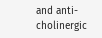and anti-cholinergic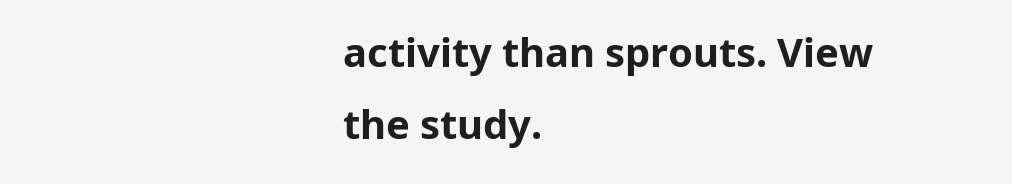activity than sprouts. View the study.